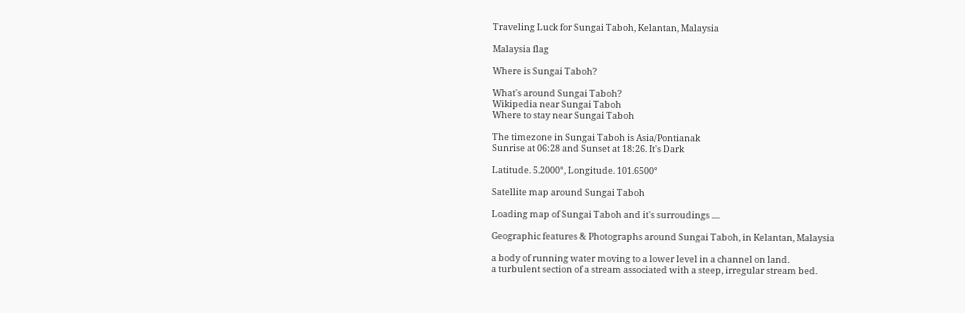Traveling Luck for Sungai Taboh, Kelantan, Malaysia

Malaysia flag

Where is Sungai Taboh?

What's around Sungai Taboh?
Wikipedia near Sungai Taboh
Where to stay near Sungai Taboh

The timezone in Sungai Taboh is Asia/Pontianak
Sunrise at 06:28 and Sunset at 18:26. It's Dark

Latitude. 5.2000°, Longitude. 101.6500°

Satellite map around Sungai Taboh

Loading map of Sungai Taboh and it's surroudings ....

Geographic features & Photographs around Sungai Taboh, in Kelantan, Malaysia

a body of running water moving to a lower level in a channel on land.
a turbulent section of a stream associated with a steep, irregular stream bed.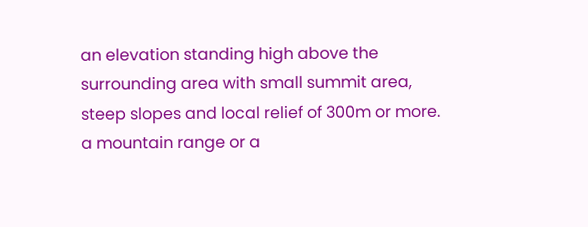an elevation standing high above the surrounding area with small summit area, steep slopes and local relief of 300m or more.
a mountain range or a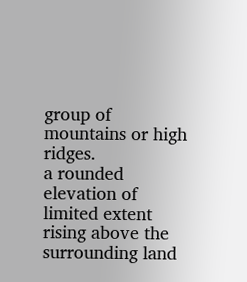group of mountains or high ridges.
a rounded elevation of limited extent rising above the surrounding land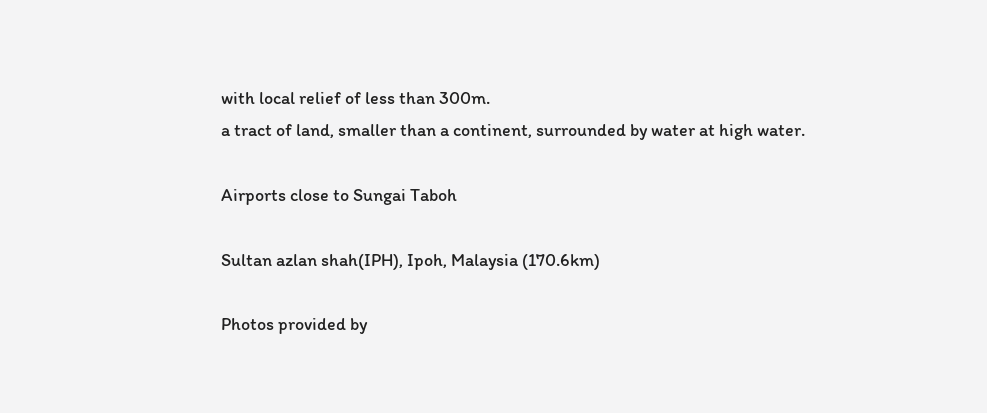with local relief of less than 300m.
a tract of land, smaller than a continent, surrounded by water at high water.

Airports close to Sungai Taboh

Sultan azlan shah(IPH), Ipoh, Malaysia (170.6km)

Photos provided by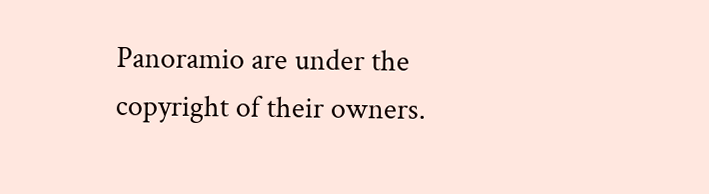Panoramio are under the copyright of their owners.